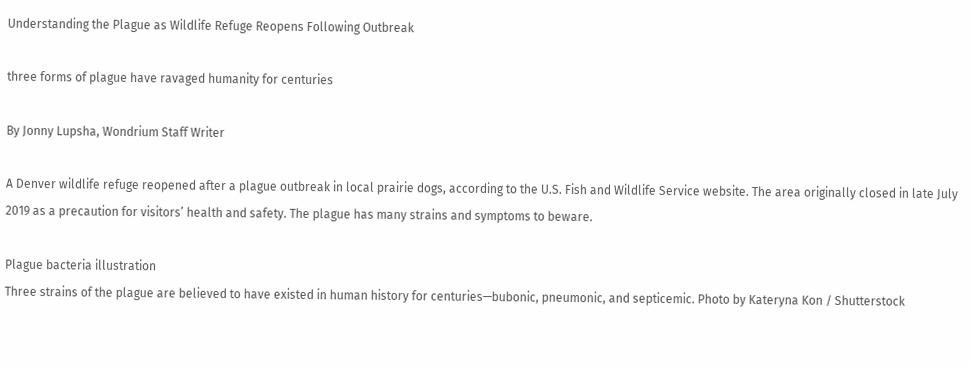Understanding the Plague as Wildlife Refuge Reopens Following Outbreak

three forms of plague have ravaged humanity for centuries

By Jonny Lupsha, Wondrium Staff Writer

A Denver wildlife refuge reopened after a plague outbreak in local prairie dogs, according to the U.S. Fish and Wildlife Service website. The area originally closed in late July 2019 as a precaution for visitors’ health and safety. The plague has many strains and symptoms to beware.

Plague bacteria illustration
Three strains of the plague are believed to have existed in human history for centuries—bubonic, pneumonic, and septicemic. Photo by Kateryna Kon / Shutterstock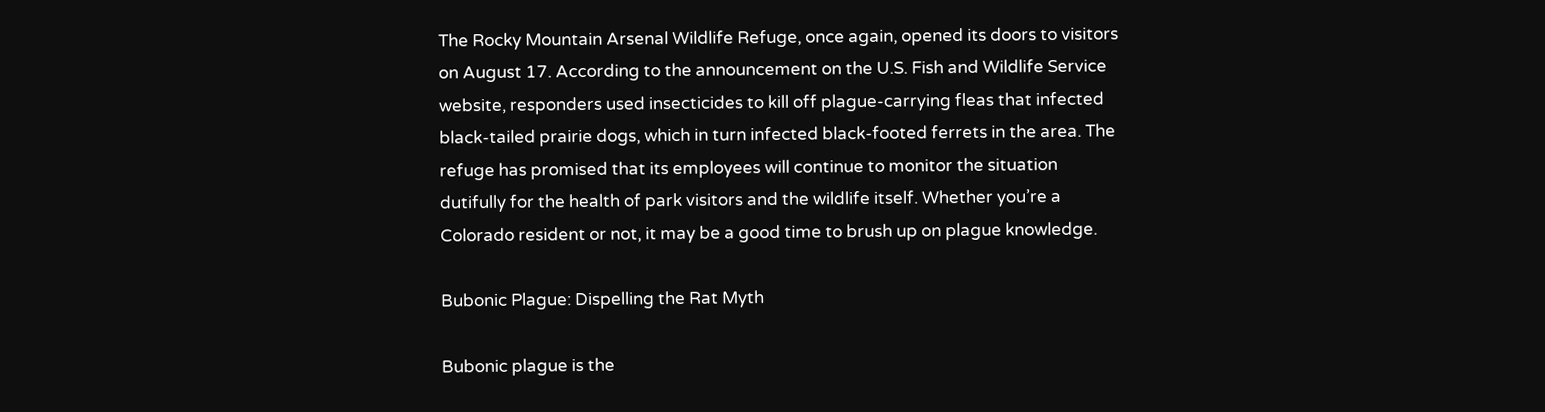The Rocky Mountain Arsenal Wildlife Refuge, once again, opened its doors to visitors on August 17. According to the announcement on the U.S. Fish and Wildlife Service website, responders used insecticides to kill off plague-carrying fleas that infected black-tailed prairie dogs, which in turn infected black-footed ferrets in the area. The refuge has promised that its employees will continue to monitor the situation dutifully for the health of park visitors and the wildlife itself. Whether you’re a Colorado resident or not, it may be a good time to brush up on plague knowledge.

Bubonic Plague: Dispelling the Rat Myth

Bubonic plague is the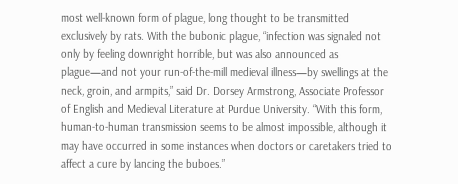most well-known form of plague, long thought to be transmitted exclusively by rats. With the bubonic plague, “infection was signaled not only by feeling downright horrible, but was also announced as plague—and not your run-of-the-mill medieval illness—by swellings at the neck, groin, and armpits,” said Dr. Dorsey Armstrong, Associate Professor of English and Medieval Literature at Purdue University. “With this form, human-to-human transmission seems to be almost impossible, although it may have occurred in some instances when doctors or caretakers tried to affect a cure by lancing the buboes.”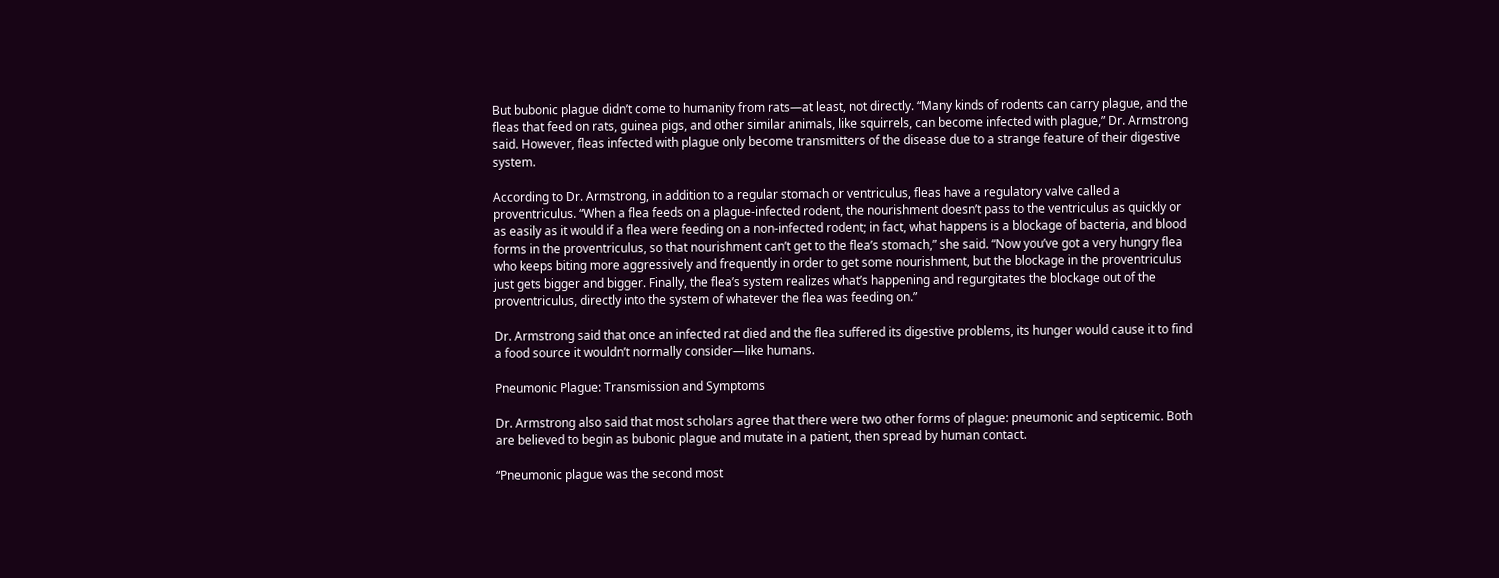But bubonic plague didn’t come to humanity from rats—at least, not directly. “Many kinds of rodents can carry plague, and the fleas that feed on rats, guinea pigs, and other similar animals, like squirrels, can become infected with plague,” Dr. Armstrong said. However, fleas infected with plague only become transmitters of the disease due to a strange feature of their digestive system.

According to Dr. Armstrong, in addition to a regular stomach or ventriculus, fleas have a regulatory valve called a proventriculus. “When a flea feeds on a plague-infected rodent, the nourishment doesn’t pass to the ventriculus as quickly or as easily as it would if a flea were feeding on a non-infected rodent; in fact, what happens is a blockage of bacteria, and blood forms in the proventriculus, so that nourishment can’t get to the flea’s stomach,” she said. “Now you’ve got a very hungry flea who keeps biting more aggressively and frequently in order to get some nourishment, but the blockage in the proventriculus just gets bigger and bigger. Finally, the flea’s system realizes what’s happening and regurgitates the blockage out of the proventriculus, directly into the system of whatever the flea was feeding on.”

Dr. Armstrong said that once an infected rat died and the flea suffered its digestive problems, its hunger would cause it to find a food source it wouldn’t normally consider—like humans.

Pneumonic Plague: Transmission and Symptoms

Dr. Armstrong also said that most scholars agree that there were two other forms of plague: pneumonic and septicemic. Both are believed to begin as bubonic plague and mutate in a patient, then spread by human contact.

“Pneumonic plague was the second most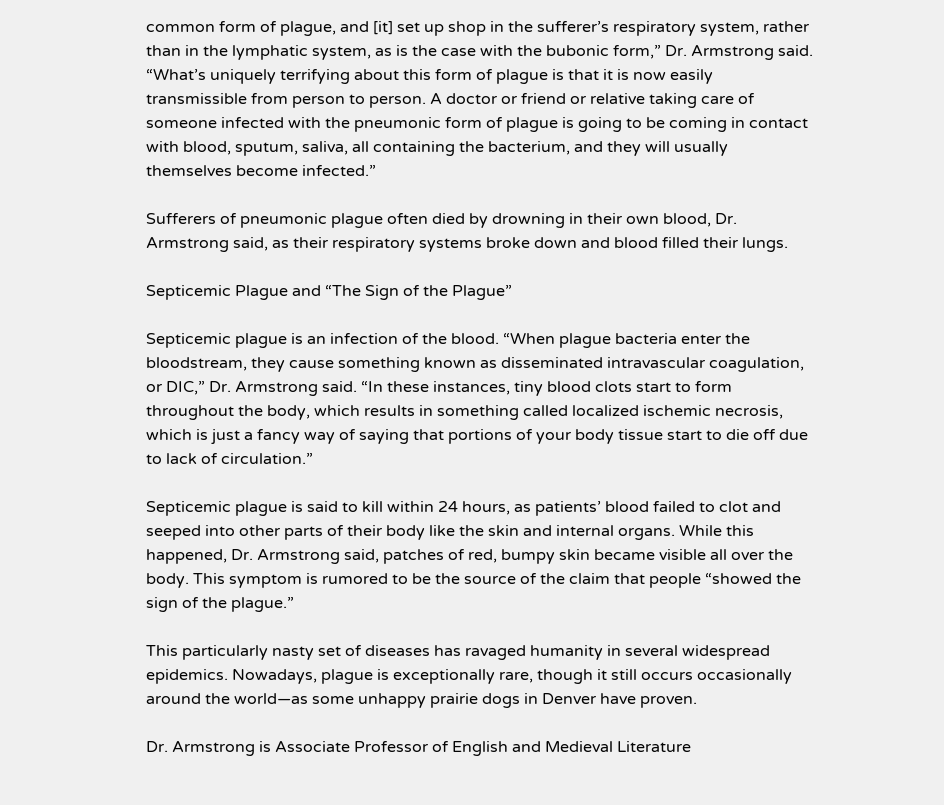common form of plague, and [it] set up shop in the sufferer’s respiratory system, rather than in the lymphatic system, as is the case with the bubonic form,” Dr. Armstrong said. “What’s uniquely terrifying about this form of plague is that it is now easily transmissible from person to person. A doctor or friend or relative taking care of someone infected with the pneumonic form of plague is going to be coming in contact with blood, sputum, saliva, all containing the bacterium, and they will usually themselves become infected.”

Sufferers of pneumonic plague often died by drowning in their own blood, Dr. Armstrong said, as their respiratory systems broke down and blood filled their lungs.

Septicemic Plague and “The Sign of the Plague”

Septicemic plague is an infection of the blood. “When plague bacteria enter the bloodstream, they cause something known as disseminated intravascular coagulation, or DIC,” Dr. Armstrong said. “In these instances, tiny blood clots start to form throughout the body, which results in something called localized ischemic necrosis, which is just a fancy way of saying that portions of your body tissue start to die off due to lack of circulation.”

Septicemic plague is said to kill within 24 hours, as patients’ blood failed to clot and seeped into other parts of their body like the skin and internal organs. While this happened, Dr. Armstrong said, patches of red, bumpy skin became visible all over the body. This symptom is rumored to be the source of the claim that people “showed the sign of the plague.”

This particularly nasty set of diseases has ravaged humanity in several widespread epidemics. Nowadays, plague is exceptionally rare, though it still occurs occasionally around the world—as some unhappy prairie dogs in Denver have proven.

Dr. Armstrong is Associate Professor of English and Medieval Literature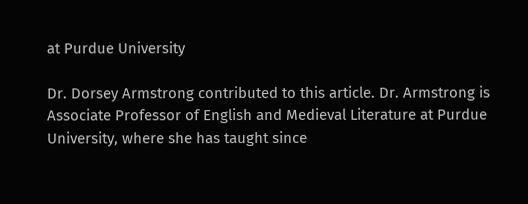at Purdue University

Dr. Dorsey Armstrong contributed to this article. Dr. Armstrong is Associate Professor of English and Medieval Literature at Purdue University, where she has taught since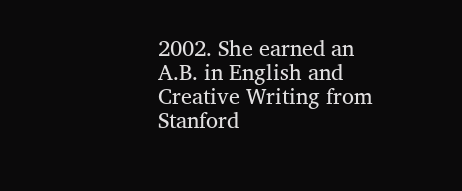2002. She earned an A.B. in English and Creative Writing from Stanford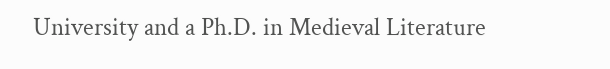University and a Ph.D. in Medieval Literature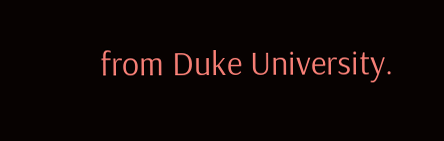from Duke University.